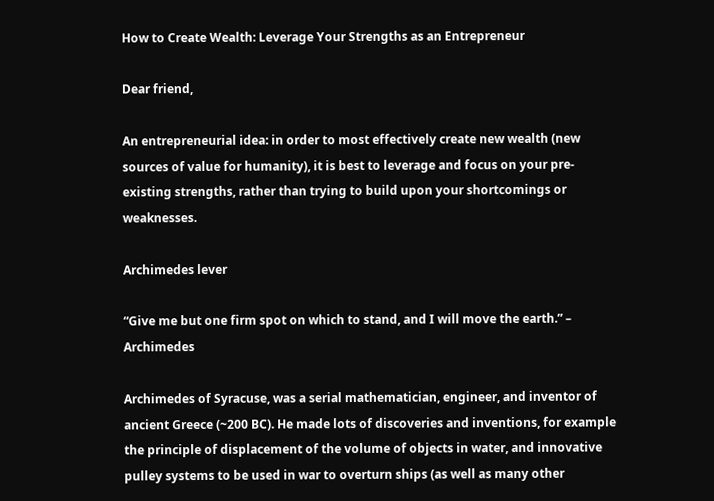How to Create Wealth: Leverage Your Strengths as an Entrepreneur

Dear friend,

An entrepreneurial idea: in order to most effectively create new wealth (new sources of value for humanity), it is best to leverage and focus on your pre-existing strengths, rather than trying to build upon your shortcomings or weaknesses.

Archimedes lever

“Give me but one firm spot on which to stand, and I will move the earth.” – Archimedes

Archimedes of Syracuse, was a serial mathematician, engineer, and inventor of ancient Greece (~200 BC). He made lots of discoveries and inventions, for example the principle of displacement of the volume of objects in water, and innovative pulley systems to be used in war to overturn ships (as well as many other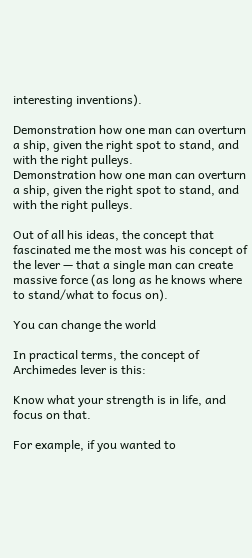interesting inventions).

Demonstration how one man can overturn a ship, given the right spot to stand, and with the right pulleys.
Demonstration how one man can overturn a ship, given the right spot to stand, and with the right pulleys.

Out of all his ideas, the concept that fascinated me the most was his concept of the lever — that a single man can create massive force (as long as he knows where to stand/what to focus on).

You can change the world

In practical terms, the concept of Archimedes lever is this:

Know what your strength is in life, and focus on that.

For example, if you wanted to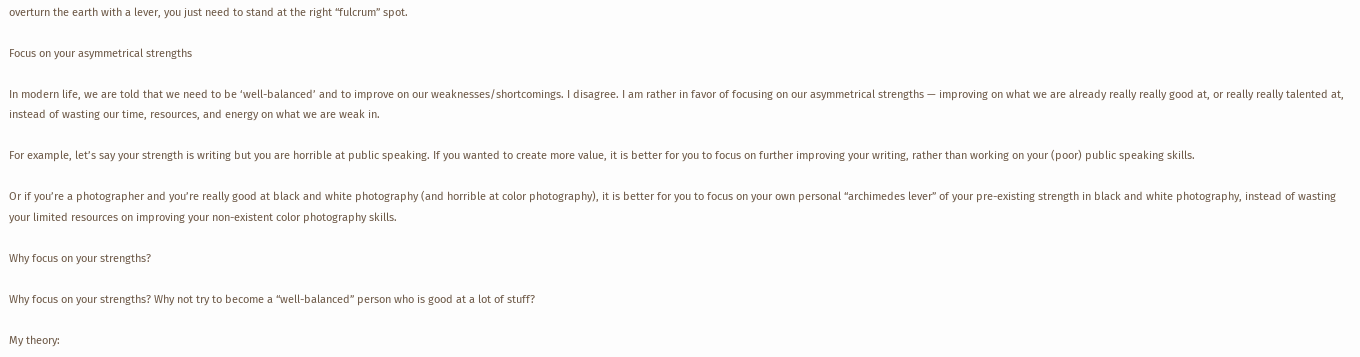overturn the earth with a lever, you just need to stand at the right “fulcrum” spot.

Focus on your asymmetrical strengths

In modern life, we are told that we need to be ‘well-balanced’ and to improve on our weaknesses/shortcomings. I disagree. I am rather in favor of focusing on our asymmetrical strengths — improving on what we are already really really good at, or really really talented at, instead of wasting our time, resources, and energy on what we are weak in.

For example, let’s say your strength is writing but you are horrible at public speaking. If you wanted to create more value, it is better for you to focus on further improving your writing, rather than working on your (poor) public speaking skills.

Or if you’re a photographer and you’re really good at black and white photography (and horrible at color photography), it is better for you to focus on your own personal “archimedes lever” of your pre-existing strength in black and white photography, instead of wasting your limited resources on improving your non-existent color photography skills.

Why focus on your strengths?

Why focus on your strengths? Why not try to become a “well-balanced” person who is good at a lot of stuff?

My theory: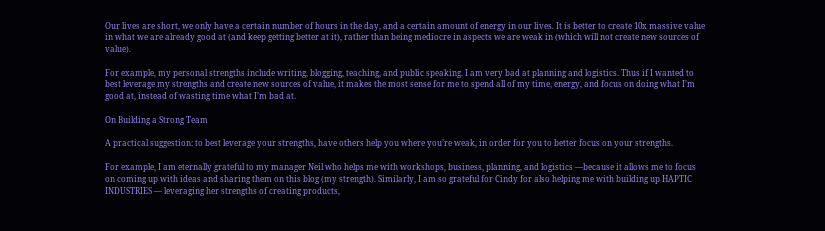Our lives are short, we only have a certain number of hours in the day, and a certain amount of energy in our lives. It is better to create 10x massive value in what we are already good at (and keep getting better at it), rather than being mediocre in aspects we are weak in (which will not create new sources of value).

For example, my personal strengths include writing, blogging, teaching, and public speaking. I am very bad at planning and logistics. Thus if I wanted to best leverage my strengths and create new sources of value, it makes the most sense for me to spend all of my time, energy, and focus on doing what I’m good at, instead of wasting time what I’m bad at.

On Building a Strong Team

A practical suggestion: to best leverage your strengths, have others help you where you’re weak, in order for you to better focus on your strengths.

For example, I am eternally grateful to my manager Neil who helps me with workshops, business, planning, and logistics —because it allows me to focus on coming up with ideas and sharing them on this blog (my strength). Similarly, I am so grateful for Cindy for also helping me with building up HAPTIC INDUSTRIES — leveraging her strengths of creating products,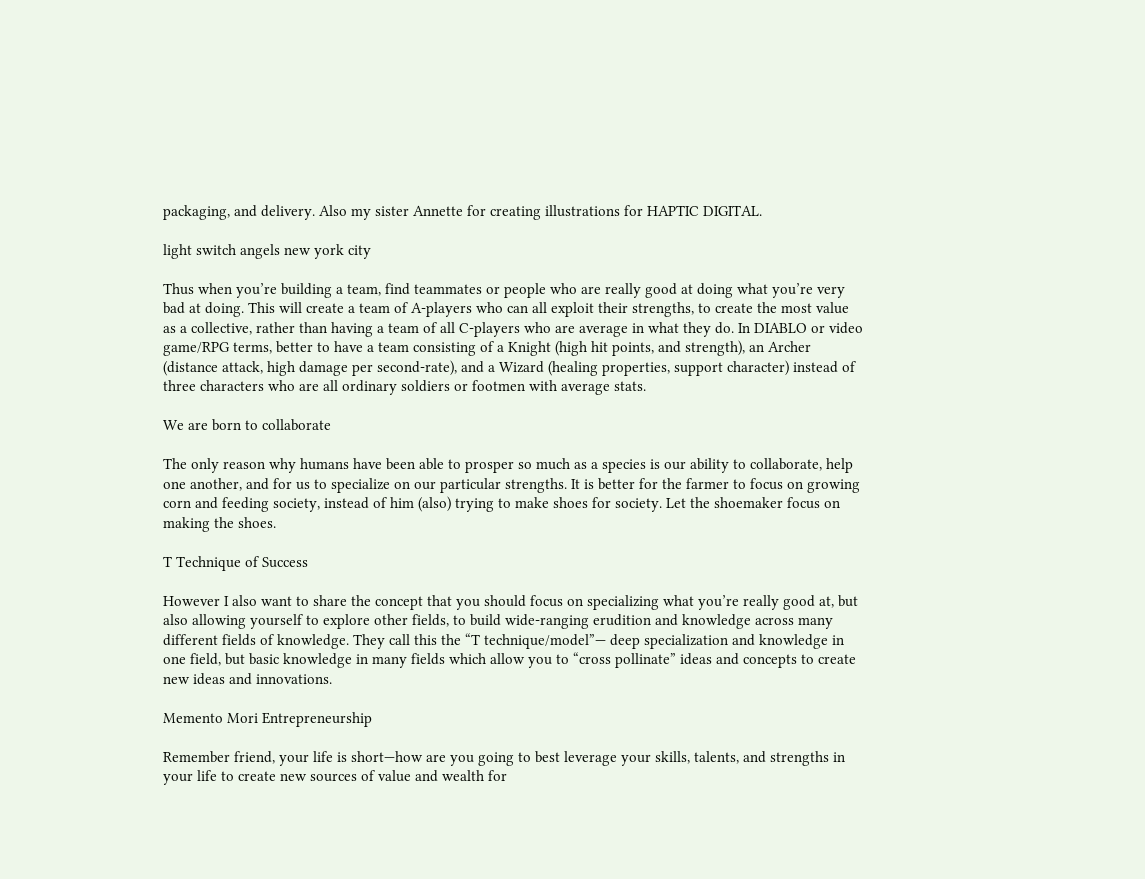packaging, and delivery. Also my sister Annette for creating illustrations for HAPTIC DIGITAL.

light switch angels new york city

Thus when you’re building a team, find teammates or people who are really good at doing what you’re very bad at doing. This will create a team of A-players who can all exploit their strengths, to create the most value as a collective, rather than having a team of all C-players who are average in what they do. In DIABLO or video game/RPG terms, better to have a team consisting of a Knight (high hit points, and strength), an Archer (distance attack, high damage per second-rate), and a Wizard (healing properties, support character) instead of three characters who are all ordinary soldiers or footmen with average stats.

We are born to collaborate

The only reason why humans have been able to prosper so much as a species is our ability to collaborate, help one another, and for us to specialize on our particular strengths. It is better for the farmer to focus on growing corn and feeding society, instead of him (also) trying to make shoes for society. Let the shoemaker focus on making the shoes.

T Technique of Success

However I also want to share the concept that you should focus on specializing what you’re really good at, but also allowing yourself to explore other fields, to build wide-ranging erudition and knowledge across many different fields of knowledge. They call this the “T technique/model”— deep specialization and knowledge in one field, but basic knowledge in many fields which allow you to “cross pollinate” ideas and concepts to create new ideas and innovations.

Memento Mori Entrepreneurship

Remember friend, your life is short—how are you going to best leverage your skills, talents, and strengths in your life to create new sources of value and wealth for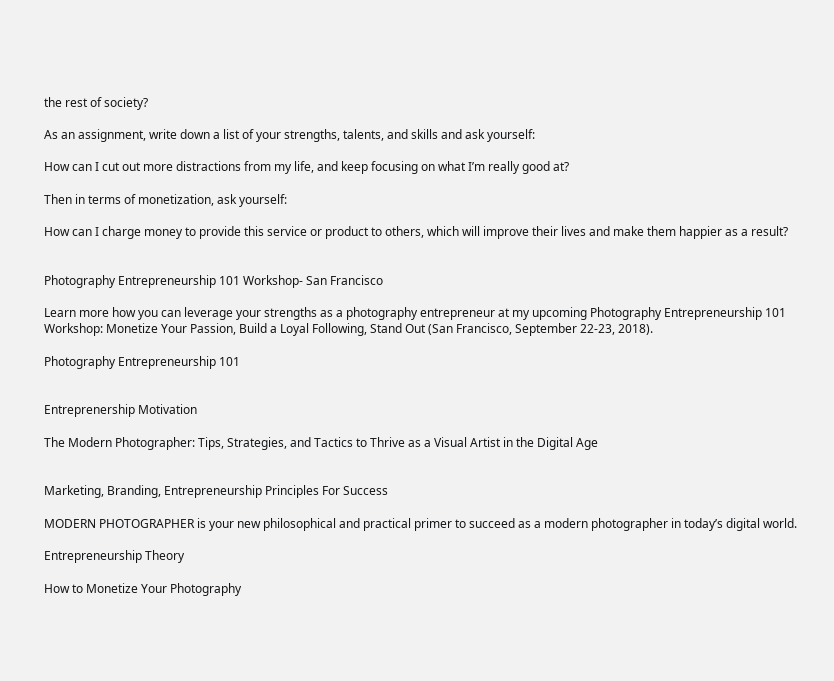the rest of society?

As an assignment, write down a list of your strengths, talents, and skills and ask yourself:

How can I cut out more distractions from my life, and keep focusing on what I’m really good at?

Then in terms of monetization, ask yourself:

How can I charge money to provide this service or product to others, which will improve their lives and make them happier as a result?


Photography Entrepreneurship 101 Workshop- San Francisco

Learn more how you can leverage your strengths as a photography entrepreneur at my upcoming Photography Entrepreneurship 101 Workshop: Monetize Your Passion, Build a Loyal Following, Stand Out (San Francisco, September 22-23, 2018).

Photography Entrepreneurship 101


Entreprenership Motivation

The Modern Photographer: Tips, Strategies, and Tactics to Thrive as a Visual Artist in the Digital Age


Marketing, Branding, Entrepreneurship Principles For Success

MODERN PHOTOGRAPHER is your new philosophical and practical primer to succeed as a modern photographer in today’s digital world.

Entrepreneurship Theory

How to Monetize Your Photography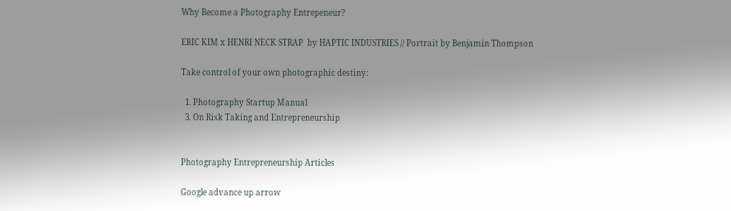Why Become a Photography Entrepeneur?

ERIC KIM x HENRI NECK STRAP  by HAPTIC INDUSTRIES // Portrait by Benjamin Thompson

Take control of your own photographic destiny:

  1. Photography Startup Manual
  3. On Risk Taking and Entrepreneurship


Photography Entrepreneurship Articles

Google advance up arrow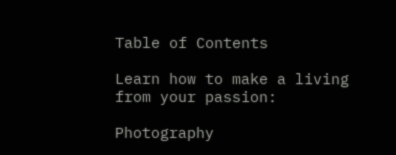Table of Contents

Learn how to make a living from your passion:

Photography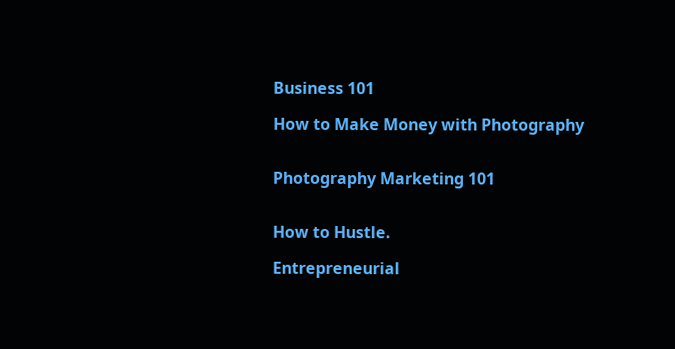Business 101

How to Make Money with Photography


Photography Marketing 101


How to Hustle.

Entrepreneurial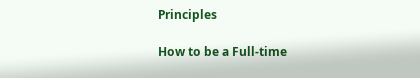Principles

How to be a Full-time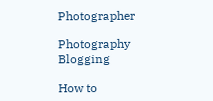Photographer

Photography Blogging

How to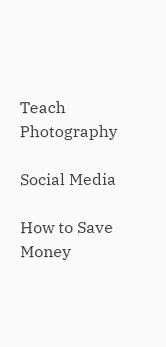Teach Photography

Social Media

How to Save Money